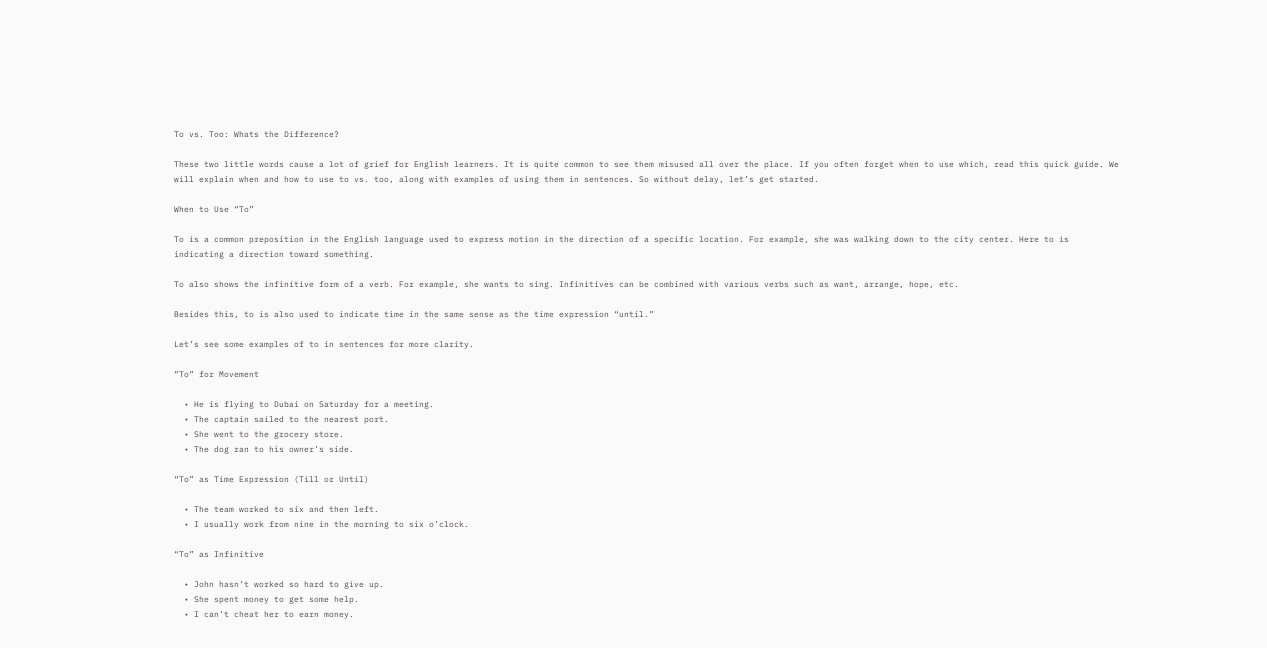To vs. Too: Whats the Difference?

These two little words cause a lot of grief for English learners. It is quite common to see them misused all over the place. If you often forget when to use which, read this quick guide. We will explain when and how to use to vs. too, along with examples of using them in sentences. So without delay, let’s get started.

When to Use “To”

To is a common preposition in the English language used to express motion in the direction of a specific location. For example, she was walking down to the city center. Here to is indicating a direction toward something.

To also shows the infinitive form of a verb. For example, she wants to sing. Infinitives can be combined with various verbs such as want, arrange, hope, etc.

Besides this, to is also used to indicate time in the same sense as the time expression “until.”

Let’s see some examples of to in sentences for more clarity.

“To” for Movement

  • He is flying to Dubai on Saturday for a meeting.
  • The captain sailed to the nearest port.
  • She went to the grocery store.
  • The dog ran to his owner’s side.

“To” as Time Expression (Till or Until)

  • The team worked to six and then left.
  • I usually work from nine in the morning to six o’clock.

“To” as Infinitive

  • John hasn’t worked so hard to give up.
  • She spent money to get some help.
  • I can’t cheat her to earn money.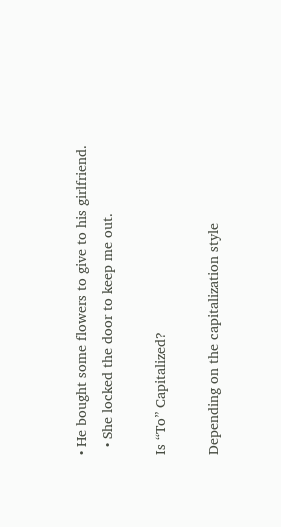• He bought some flowers to give to his girlfriend.
  • She locked the door to keep me out.

Is “To” Capitalized?

Depending on the capitalization style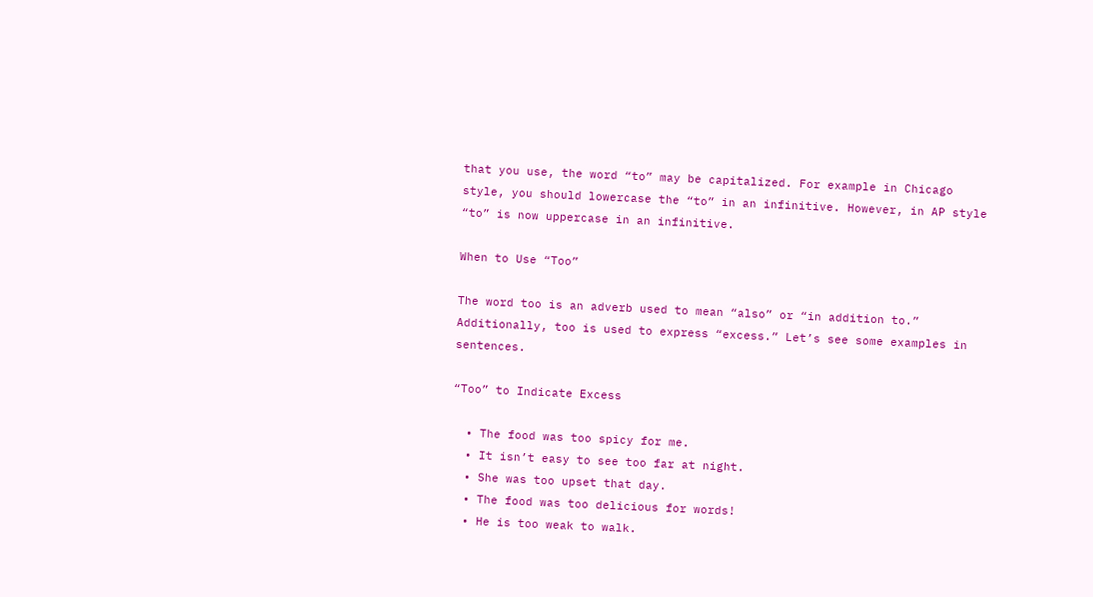that you use, the word “to” may be capitalized. For example in Chicago style, you should lowercase the “to” in an infinitive. However, in AP style “to” is now uppercase in an infinitive.

When to Use “Too”

The word too is an adverb used to mean “also” or “in addition to.” Additionally, too is used to express “excess.” Let’s see some examples in sentences.

“Too” to Indicate Excess

  • The food was too spicy for me.
  • It isn’t easy to see too far at night.
  • She was too upset that day.
  • The food was too delicious for words!
  • He is too weak to walk.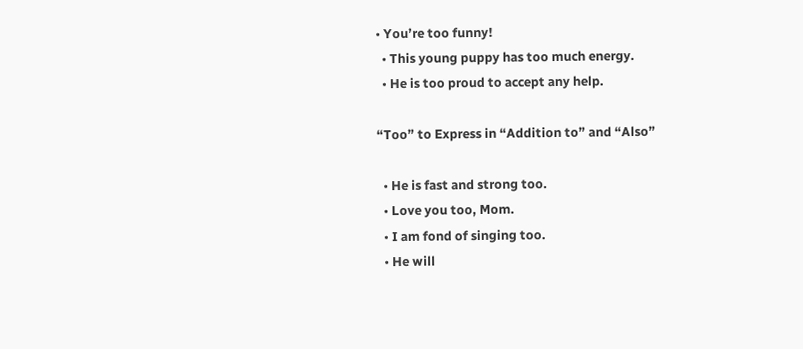• You’re too funny!
  • This young puppy has too much energy.
  • He is too proud to accept any help.

“Too” to Express in “Addition to” and “Also”

  • He is fast and strong too.
  • Love you too, Mom.
  • I am fond of singing too.
  • He will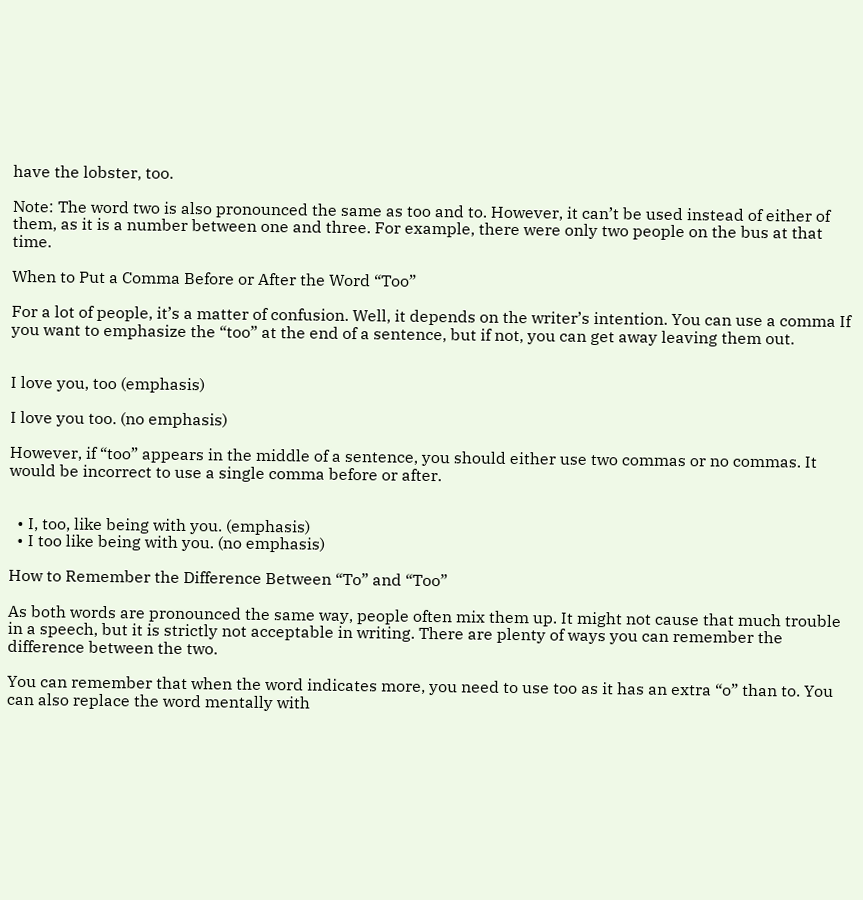have the lobster, too.

Note: The word two is also pronounced the same as too and to. However, it can’t be used instead of either of them, as it is a number between one and three. For example, there were only two people on the bus at that time.

When to Put a Comma Before or After the Word “Too”

For a lot of people, it’s a matter of confusion. Well, it depends on the writer’s intention. You can use a comma If you want to emphasize the “too” at the end of a sentence, but if not, you can get away leaving them out.


I love you, too (emphasis)

I love you too. (no emphasis)

However, if “too” appears in the middle of a sentence, you should either use two commas or no commas. It would be incorrect to use a single comma before or after.


  • I, too, like being with you. (emphasis)
  • I too like being with you. (no emphasis)

How to Remember the Difference Between “To” and “Too”

As both words are pronounced the same way, people often mix them up. It might not cause that much trouble in a speech, but it is strictly not acceptable in writing. There are plenty of ways you can remember the difference between the two.

You can remember that when the word indicates more, you need to use too as it has an extra “o” than to. You can also replace the word mentally with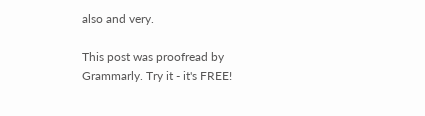also and very.

This post was proofread by Grammarly. Try it - it's FREE!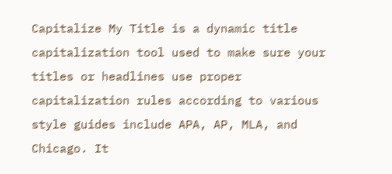Capitalize My Title is a dynamic title capitalization tool used to make sure your titles or headlines use proper capitalization rules according to various style guides include APA, AP, MLA, and Chicago. It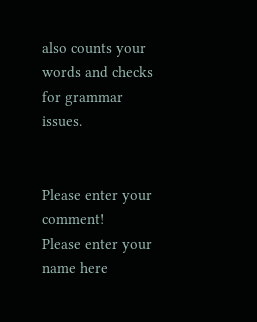also counts your words and checks for grammar issues.


Please enter your comment!
Please enter your name here